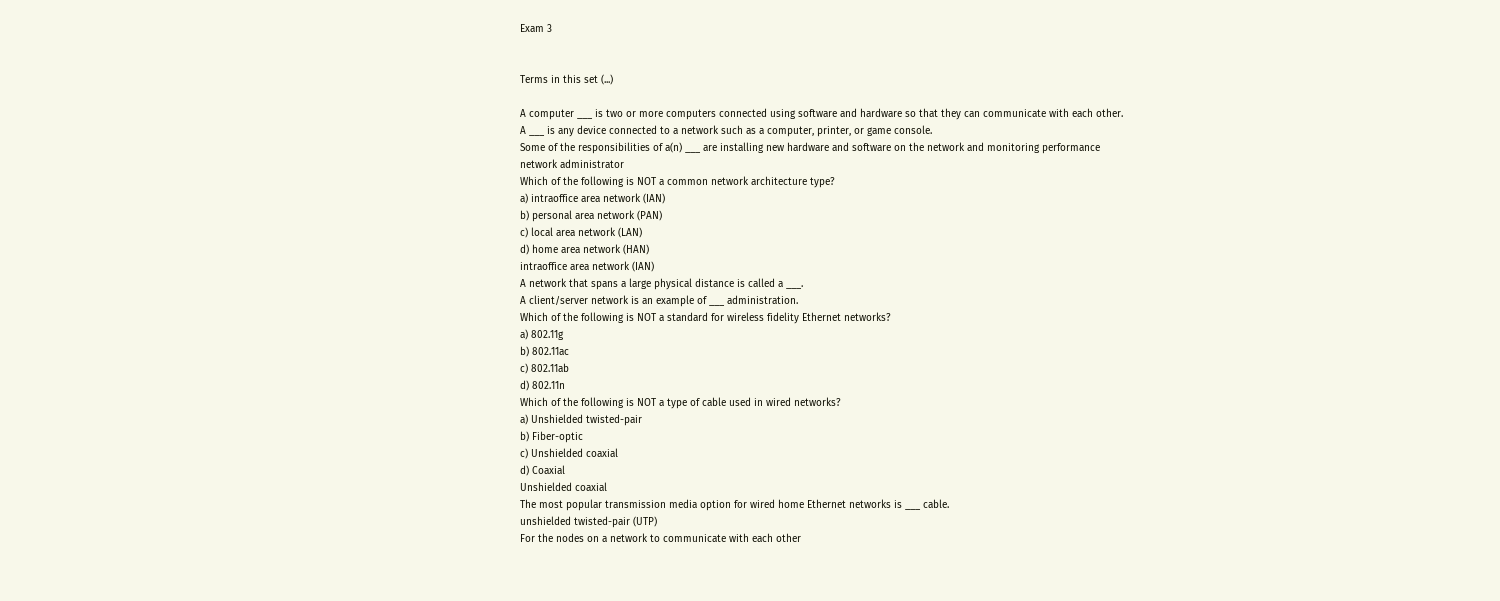Exam 3


Terms in this set (...)

A computer ___ is two or more computers connected using software and hardware so that they can communicate with each other.
A ___ is any device connected to a network such as a computer, printer, or game console.
Some of the responsibilities of a(n) ___ are installing new hardware and software on the network and monitoring performance
network administrator
Which of the following is NOT a common network architecture type?
a) intraoffice area network (IAN)
b) personal area network (PAN)
c) local area network (LAN)
d) home area network (HAN)
intraoffice area network (IAN)
A network that spans a large physical distance is called a ___.
A client/server network is an example of ___ administration.
Which of the following is NOT a standard for wireless fidelity Ethernet networks?
a) 802.11g
b) 802.11ac
c) 802.11ab
d) 802.11n
Which of the following is NOT a type of cable used in wired networks?
a) Unshielded twisted-pair
b) Fiber-optic
c) Unshielded coaxial
d) Coaxial
Unshielded coaxial
The most popular transmission media option for wired home Ethernet networks is ___ cable.
unshielded twisted-pair (UTP)
For the nodes on a network to communicate with each other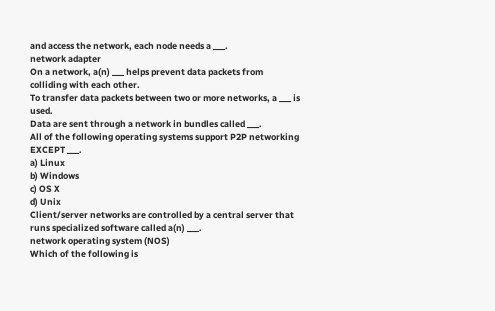and access the network, each node needs a ___.
network adapter
On a network, a(n) ___ helps prevent data packets from colliding with each other.
To transfer data packets between two or more networks, a ___ is used.
Data are sent through a network in bundles called ___.
All of the following operating systems support P2P networking EXCEPT ___.
a) Linux
b) Windows
c) OS X
d) Unix
Client/server networks are controlled by a central server that runs specialized software called a(n) ___.
network operating system (NOS)
Which of the following is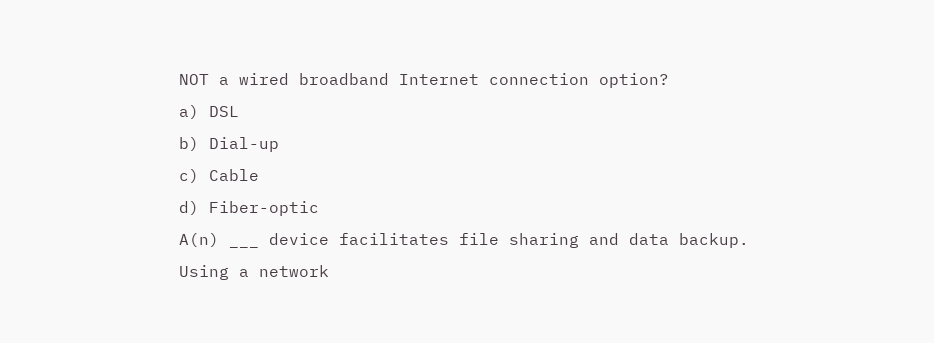NOT a wired broadband Internet connection option?
a) DSL
b) Dial-up
c) Cable
d) Fiber-optic
A(n) ___ device facilitates file sharing and data backup.
Using a network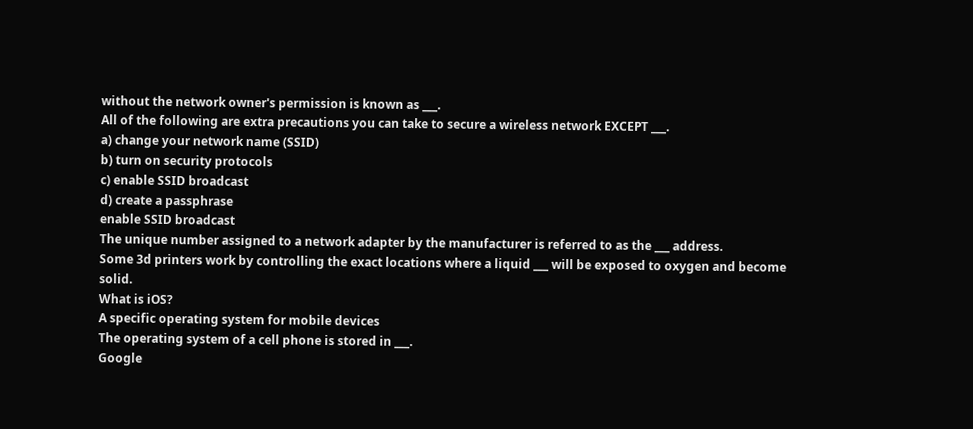without the network owner's permission is known as ___.
All of the following are extra precautions you can take to secure a wireless network EXCEPT ___.
a) change your network name (SSID)
b) turn on security protocols
c) enable SSID broadcast
d) create a passphrase
enable SSID broadcast
The unique number assigned to a network adapter by the manufacturer is referred to as the ___ address.
Some 3d printers work by controlling the exact locations where a liquid ___ will be exposed to oxygen and become solid.
What is iOS?
A specific operating system for mobile devices
The operating system of a cell phone is stored in ___.
Google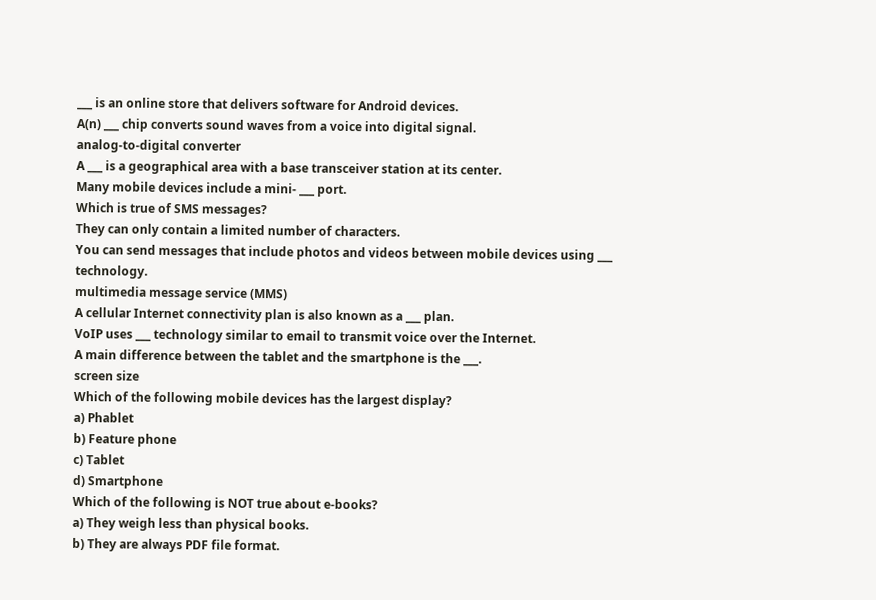___ is an online store that delivers software for Android devices.
A(n) ___ chip converts sound waves from a voice into digital signal.
analog-to-digital converter
A ___ is a geographical area with a base transceiver station at its center.
Many mobile devices include a mini- ___ port.
Which is true of SMS messages?
They can only contain a limited number of characters.
You can send messages that include photos and videos between mobile devices using ___ technology.
multimedia message service (MMS)
A cellular Internet connectivity plan is also known as a ___ plan.
VoIP uses ___ technology similar to email to transmit voice over the Internet.
A main difference between the tablet and the smartphone is the ___.
screen size
Which of the following mobile devices has the largest display?
a) Phablet
b) Feature phone
c) Tablet
d) Smartphone
Which of the following is NOT true about e-books?
a) They weigh less than physical books.
b) They are always PDF file format.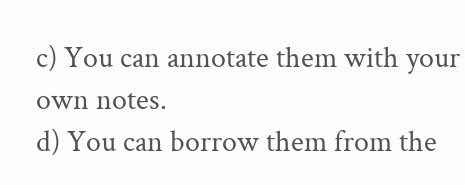c) You can annotate them with your own notes.
d) You can borrow them from the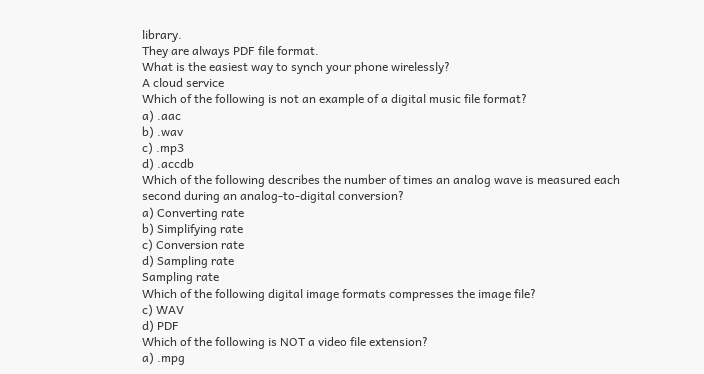library.
They are always PDF file format.
What is the easiest way to synch your phone wirelessly?
A cloud service
Which of the following is not an example of a digital music file format?
a) .aac
b) .wav
c) .mp3
d) .accdb
Which of the following describes the number of times an analog wave is measured each second during an analog-to-digital conversion?
a) Converting rate
b) Simplifying rate
c) Conversion rate
d) Sampling rate
Sampling rate
Which of the following digital image formats compresses the image file?
c) WAV
d) PDF
Which of the following is NOT a video file extension?
a) .mpg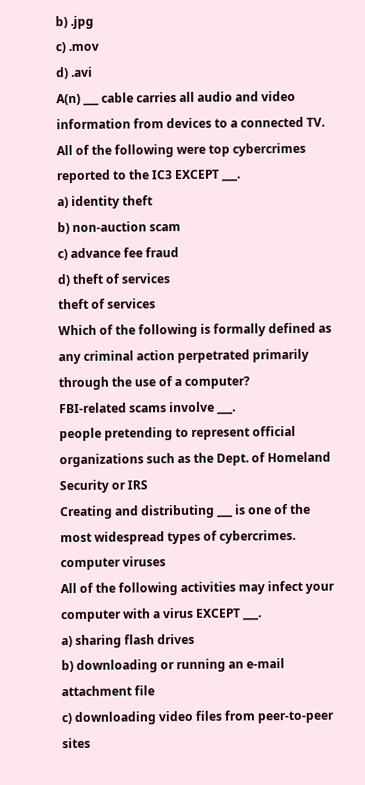b) .jpg
c) .mov
d) .avi
A(n) ___ cable carries all audio and video information from devices to a connected TV.
All of the following were top cybercrimes reported to the IC3 EXCEPT ___.
a) identity theft
b) non-auction scam
c) advance fee fraud
d) theft of services
theft of services
Which of the following is formally defined as any criminal action perpetrated primarily through the use of a computer?
FBI-related scams involve ___.
people pretending to represent official organizations such as the Dept. of Homeland Security or IRS
Creating and distributing ___ is one of the most widespread types of cybercrimes.
computer viruses
All of the following activities may infect your computer with a virus EXCEPT ___.
a) sharing flash drives
b) downloading or running an e-mail attachment file
c) downloading video files from peer-to-peer sites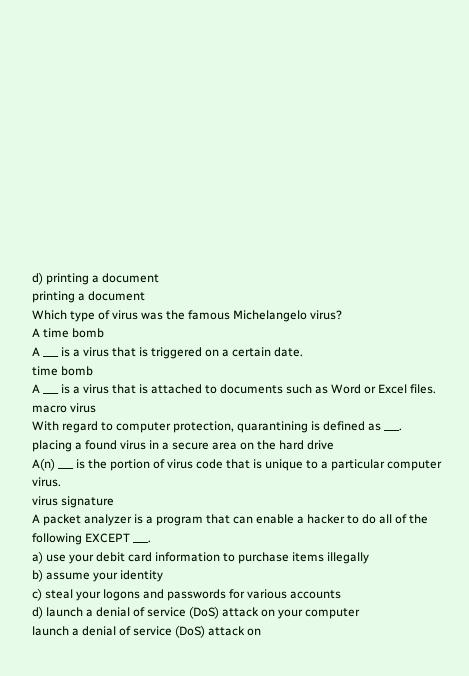d) printing a document
printing a document
Which type of virus was the famous Michelangelo virus?
A time bomb
A ___ is a virus that is triggered on a certain date.
time bomb
A ___ is a virus that is attached to documents such as Word or Excel files.
macro virus
With regard to computer protection, quarantining is defined as ___.
placing a found virus in a secure area on the hard drive
A(n) ___ is the portion of virus code that is unique to a particular computer virus.
virus signature
A packet analyzer is a program that can enable a hacker to do all of the following EXCEPT ___.
a) use your debit card information to purchase items illegally
b) assume your identity
c) steal your logons and passwords for various accounts
d) launch a denial of service (DoS) attack on your computer
launch a denial of service (DoS) attack on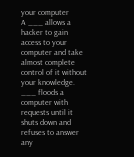your computer
A ___ allows a hacker to gain access to your computer and take almost complete control of it without your knowledge.
___ floods a computer with requests until it shuts down and refuses to answer any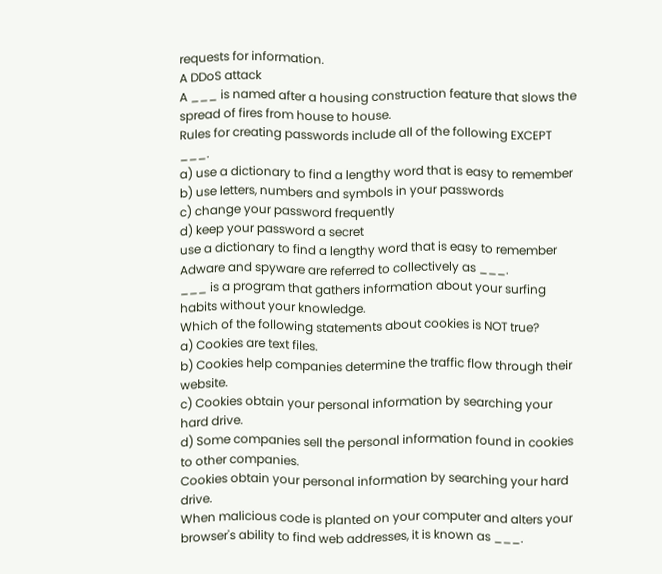requests for information.
A DDoS attack
A ___ is named after a housing construction feature that slows the spread of fires from house to house.
Rules for creating passwords include all of the following EXCEPT ___.
a) use a dictionary to find a lengthy word that is easy to remember
b) use letters, numbers and symbols in your passwords
c) change your password frequently
d) keep your password a secret
use a dictionary to find a lengthy word that is easy to remember
Adware and spyware are referred to collectively as ___.
___ is a program that gathers information about your surfing habits without your knowledge.
Which of the following statements about cookies is NOT true?
a) Cookies are text files.
b) Cookies help companies determine the traffic flow through their website.
c) Cookies obtain your personal information by searching your hard drive.
d) Some companies sell the personal information found in cookies to other companies.
Cookies obtain your personal information by searching your hard drive.
When malicious code is planted on your computer and alters your browser's ability to find web addresses, it is known as ___.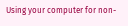Using your computer for non-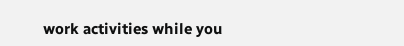work activities while you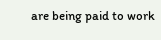are being paid to work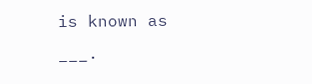is known as ___.